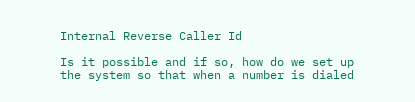Internal Reverse Caller Id

Is it possible and if so, how do we set up the system so that when a number is dialed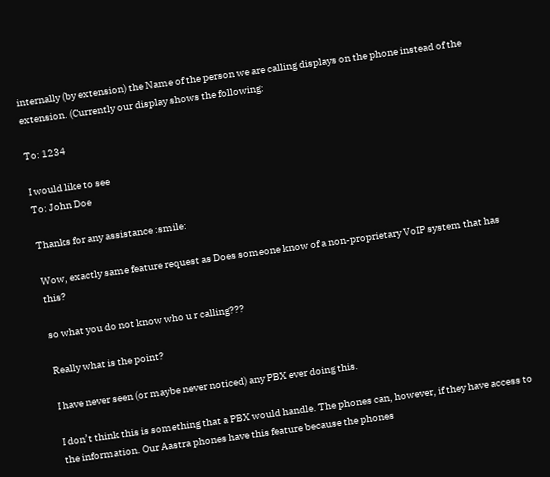internally (by extension) the Name of the person we are calling displays on the phone instead of the extension. (Currently our display shows the following:

To: 1234

I would like to see
To: John Doe

Thanks for any assistance :smile:

Wow, exactly same feature request as Does someone know of a non-proprietary VoIP system that has this?

so what you do not know who u r calling???

Really what is the point?

I have never seen (or maybe never noticed) any PBX ever doing this.

I don’t think this is something that a PBX would handle. The phones can, however, if they have access to the information. Our Aastra phones have this feature because the phones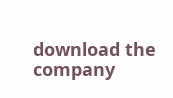download the company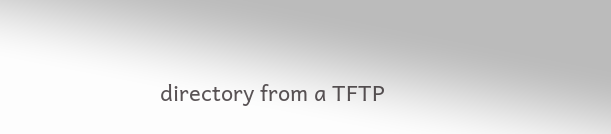directory from a TFTP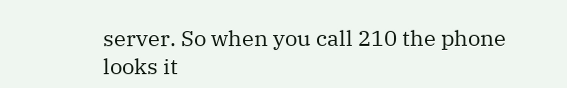server. So when you call 210 the phone looks it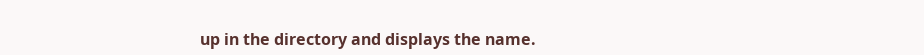up in the directory and displays the name.